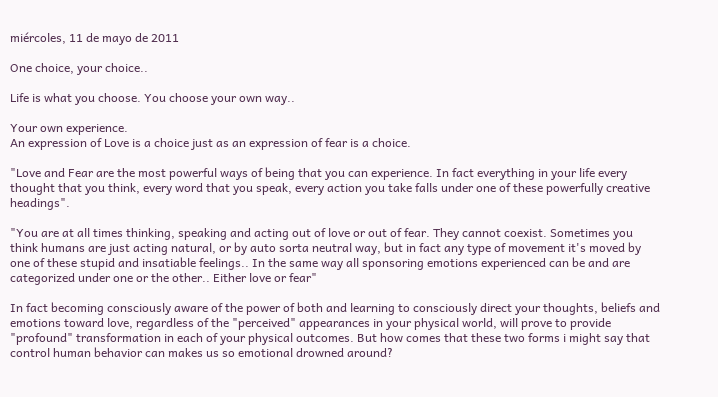miércoles, 11 de mayo de 2011

One choice, your choice..

Life is what you choose. You choose your own way..

Your own experience.
An expression of Love is a choice just as an expression of fear is a choice.

"Love and Fear are the most powerful ways of being that you can experience. In fact everything in your life every thought that you think, every word that you speak, every action you take falls under one of these powerfully creative headings".

"You are at all times thinking, speaking and acting out of love or out of fear. They cannot coexist. Sometimes you think humans are just acting natural, or by auto sorta neutral way, but in fact any type of movement it's moved by one of these stupid and insatiable feelings.. In the same way all sponsoring emotions experienced can be and are categorized under one or the other.. Either love or fear"

In fact becoming consciously aware of the power of both and learning to consciously direct your thoughts, beliefs and emotions toward love, regardless of the "perceived" appearances in your physical world, will prove to provide "profound" transformation in each of your physical outcomes. But how comes that these two forms i might say that control human behavior can makes us so emotional drowned around?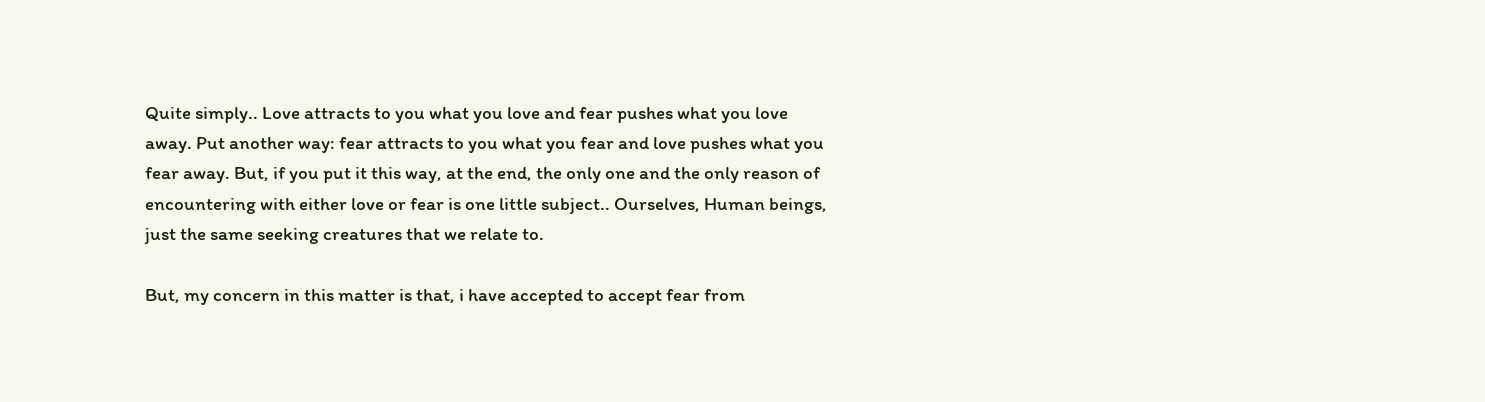Quite simply.. Love attracts to you what you love and fear pushes what you love away. Put another way: fear attracts to you what you fear and love pushes what you fear away. But, if you put it this way, at the end, the only one and the only reason of encountering with either love or fear is one little subject.. Ourselves, Human beings, just the same seeking creatures that we relate to.

But, my concern in this matter is that, i have accepted to accept fear from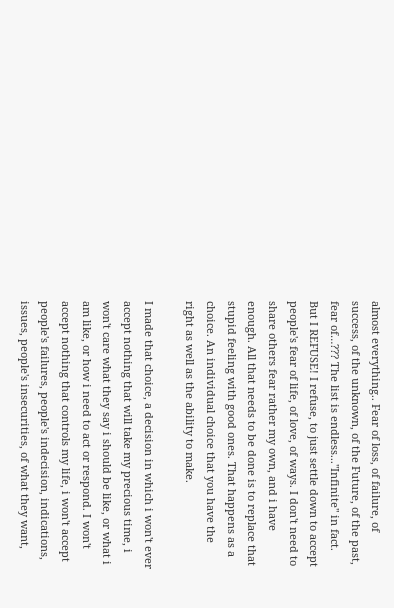almost everything.. Fear of loss, of failure, of success, of the unknown, of the Future, of the past, fear of…??? The list is endless..."Infinite" in fact. But I REFUSE! I refuse, to just settle down to accept people's fear of life, of love, of ways. I don't need to share others fear rather my own, and i have enough. All that needs to be done is to replace that stupid feeling with good ones. That happens as a choice. An individual choice that you have the right as well as the ability to make.

I made that choice, a decision in which i won't ever accept nothing that will take my precious time, i won't care what they say i should be like, or what i am like, or how i need to act or respond. I won't accept nothing that controls my life, i won't accept people's failures, people's indecision, indications, issues, people's insecurities, of what they want,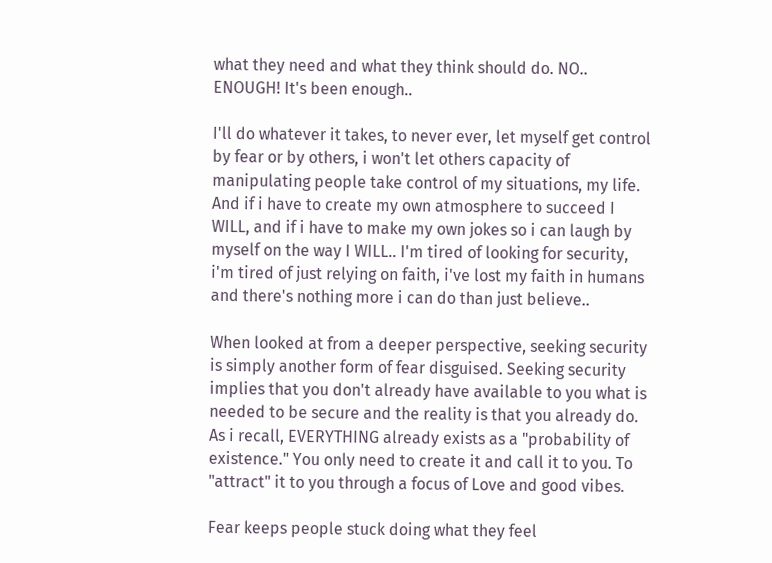what they need and what they think should do. NO.. ENOUGH! It's been enough..

I'll do whatever it takes, to never ever, let myself get control by fear or by others, i won't let others capacity of manipulating people take control of my situations, my life. And if i have to create my own atmosphere to succeed I WILL, and if i have to make my own jokes so i can laugh by myself on the way I WILL.. I'm tired of looking for security, i'm tired of just relying on faith, i've lost my faith in humans and there's nothing more i can do than just believe..

When looked at from a deeper perspective, seeking security is simply another form of fear disguised. Seeking security implies that you don't already have available to you what is needed to be secure and the reality is that you already do. As i recall, EVERYTHING already exists as a "probability of existence." You only need to create it and call it to you. To "attract" it to you through a focus of Love and good vibes.

Fear keeps people stuck doing what they feel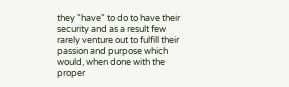they "have" to do to have their security and as a result few rarely venture out to fulfill their passion and purpose which would, when done with the proper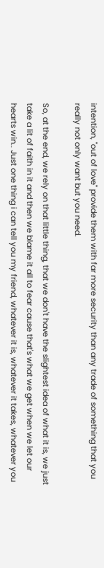intention, "out of love" provide them with far more security than any trade of something that you really not only want but you need.

So, at the end, we rely on that little thing, that we don't have the slightest idea of what it is, we just take a lit of faith in it and then we blame it all to fear cause that's what we get when we let our hearts win.. Just one thing i can tell you my friend, whatever it is, whatever it takes, whatever you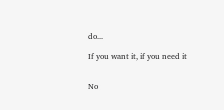do...

If you want it, if you need it


No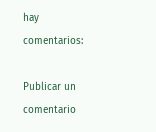hay comentarios:

Publicar un comentario